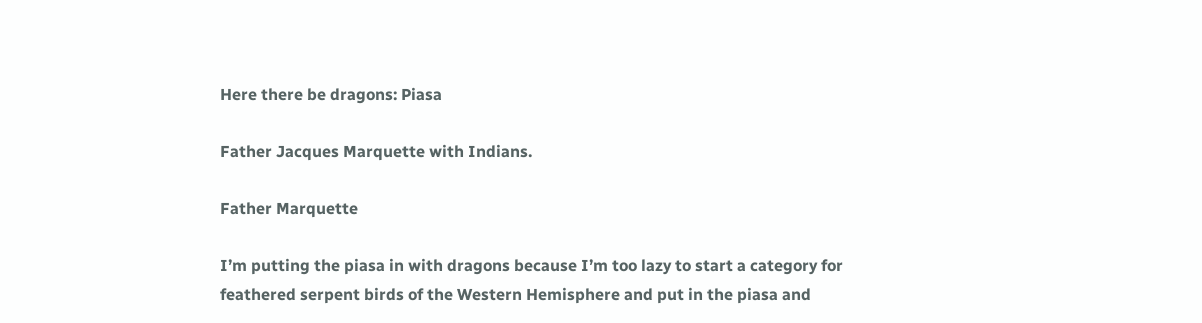Here there be dragons: Piasa

Father Jacques Marquette with Indians.

Father Marquette

I’m putting the piasa in with dragons because I’m too lazy to start a category for feathered serpent birds of the Western Hemisphere and put in the piasa and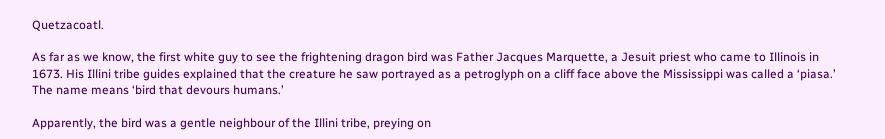Quetzacoatl.

As far as we know, the first white guy to see the frightening dragon bird was Father Jacques Marquette, a Jesuit priest who came to Illinois in 1673. His Illini tribe guides explained that the creature he saw portrayed as a petroglyph on a cliff face above the Mississippi was called a ‘piasa.’ The name means ‘bird that devours humans.’

Apparently, the bird was a gentle neighbour of the Illini tribe, preying on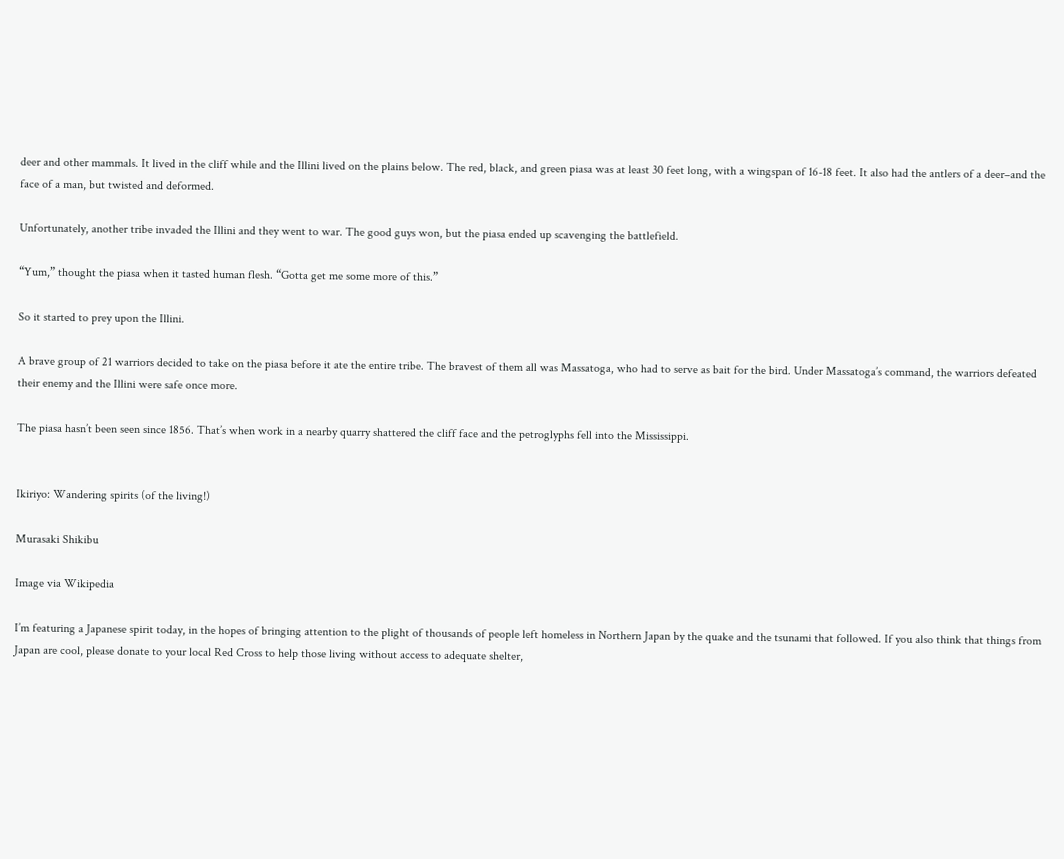deer and other mammals. It lived in the cliff while and the Illini lived on the plains below. The red, black, and green piasa was at least 30 feet long, with a wingspan of 16-18 feet. It also had the antlers of a deer–and the face of a man, but twisted and deformed.

Unfortunately, another tribe invaded the Illini and they went to war. The good guys won, but the piasa ended up scavenging the battlefield.

“Yum,” thought the piasa when it tasted human flesh. “Gotta get me some more of this.”

So it started to prey upon the Illini.

A brave group of 21 warriors decided to take on the piasa before it ate the entire tribe. The bravest of them all was Massatoga, who had to serve as bait for the bird. Under Massatoga’s command, the warriors defeated their enemy and the Illini were safe once more.

The piasa hasn’t been seen since 1856. That’s when work in a nearby quarry shattered the cliff face and the petroglyphs fell into the Mississippi.


Ikiriyo: Wandering spirits (of the living!)

Murasaki Shikibu

Image via Wikipedia

I’m featuring a Japanese spirit today, in the hopes of bringing attention to the plight of thousands of people left homeless in Northern Japan by the quake and the tsunami that followed. If you also think that things from Japan are cool, please donate to your local Red Cross to help those living without access to adequate shelter,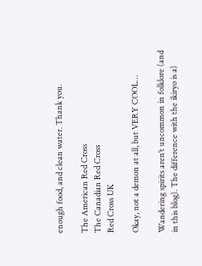enough food, and clean water. Thank you.

The American Red Cross
The Canadian Red Cross
Red Cross UK

Okay, not a demon at all, but VERY COOL…

Wandering spirits aren’t uncommon in folklore (and in this blog). The difference with the ikiryo is a)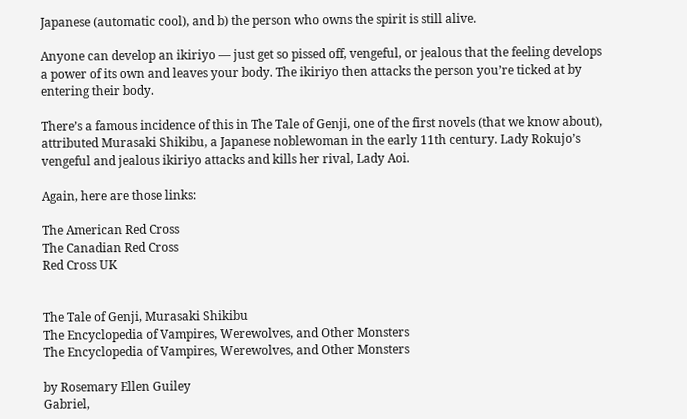Japanese (automatic cool), and b) the person who owns the spirit is still alive.

Anyone can develop an ikiriyo — just get so pissed off, vengeful, or jealous that the feeling develops a power of its own and leaves your body. The ikiriyo then attacks the person you’re ticked at by entering their body.

There’s a famous incidence of this in The Tale of Genji, one of the first novels (that we know about), attributed Murasaki Shikibu, a Japanese noblewoman in the early 11th century. Lady Rokujo’s vengeful and jealous ikiriyo attacks and kills her rival, Lady Aoi.

Again, here are those links:

The American Red Cross
The Canadian Red Cross
Red Cross UK


The Tale of Genji, Murasaki Shikibu
The Encyclopedia of Vampires, Werewolves, and Other Monsters
The Encyclopedia of Vampires, Werewolves, and Other Monsters

by Rosemary Ellen Guiley
Gabriel,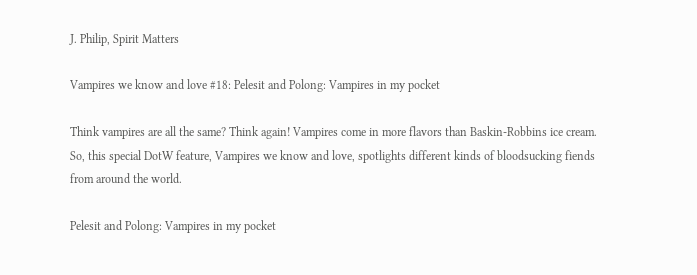J. Philip, Spirit Matters

Vampires we know and love #18: Pelesit and Polong: Vampires in my pocket

Think vampires are all the same? Think again! Vampires come in more flavors than Baskin-Robbins ice cream. So, this special DotW feature, Vampires we know and love, spotlights different kinds of bloodsucking fiends from around the world.

Pelesit and Polong: Vampires in my pocket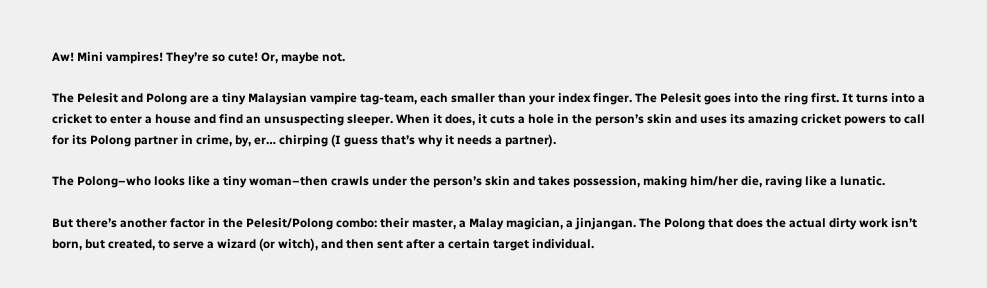Aw! Mini vampires! They’re so cute! Or, maybe not.

The Pelesit and Polong are a tiny Malaysian vampire tag-team, each smaller than your index finger. The Pelesit goes into the ring first. It turns into a cricket to enter a house and find an unsuspecting sleeper. When it does, it cuts a hole in the person’s skin and uses its amazing cricket powers to call for its Polong partner in crime, by, er… chirping (I guess that’s why it needs a partner).

The Polong–who looks like a tiny woman–then crawls under the person’s skin and takes possession, making him/her die, raving like a lunatic.

But there’s another factor in the Pelesit/Polong combo: their master, a Malay magician, a jinjangan. The Polong that does the actual dirty work isn’t born, but created, to serve a wizard (or witch), and then sent after a certain target individual.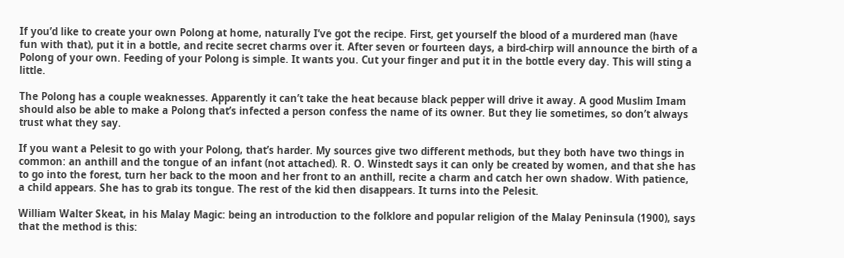If you’d like to create your own Polong at home, naturally I’ve got the recipe. First, get yourself the blood of a murdered man (have fun with that), put it in a bottle, and recite secret charms over it. After seven or fourteen days, a bird-chirp will announce the birth of a Polong of your own. Feeding of your Polong is simple. It wants you. Cut your finger and put it in the bottle every day. This will sting a little.

The Polong has a couple weaknesses. Apparently it can’t take the heat because black pepper will drive it away. A good Muslim Imam should also be able to make a Polong that’s infected a person confess the name of its owner. But they lie sometimes, so don’t always trust what they say.

If you want a Pelesit to go with your Polong, that’s harder. My sources give two different methods, but they both have two things in common: an anthill and the tongue of an infant (not attached). R. O. Winstedt says it can only be created by women, and that she has to go into the forest, turn her back to the moon and her front to an anthill, recite a charm and catch her own shadow. With patience, a child appears. She has to grab its tongue. The rest of the kid then disappears. It turns into the Pelesit.

William Walter Skeat, in his Malay Magic: being an introduction to the folklore and popular religion of the Malay Peninsula (1900), says that the method is this: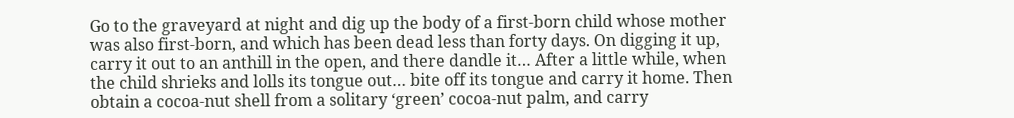Go to the graveyard at night and dig up the body of a first-born child whose mother was also first-born, and which has been dead less than forty days. On digging it up, carry it out to an anthill in the open, and there dandle it… After a little while, when the child shrieks and lolls its tongue out… bite off its tongue and carry it home. Then obtain a cocoa-nut shell from a solitary ‘green’ cocoa-nut palm, and carry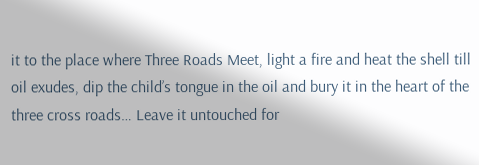it to the place where Three Roads Meet, light a fire and heat the shell till oil exudes, dip the child’s tongue in the oil and bury it in the heart of the three cross roads… Leave it untouched for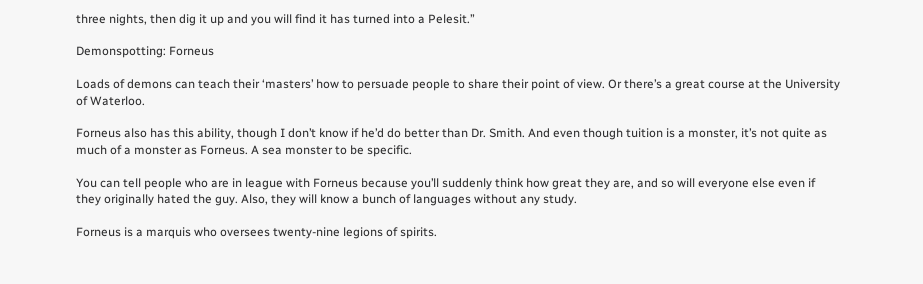three nights, then dig it up and you will find it has turned into a Pelesit.”

Demonspotting: Forneus

Loads of demons can teach their ‘masters’ how to persuade people to share their point of view. Or there’s a great course at the University of Waterloo.

Forneus also has this ability, though I don’t know if he’d do better than Dr. Smith. And even though tuition is a monster, it’s not quite as much of a monster as Forneus. A sea monster to be specific.

You can tell people who are in league with Forneus because you’ll suddenly think how great they are, and so will everyone else even if they originally hated the guy. Also, they will know a bunch of languages without any study.

Forneus is a marquis who oversees twenty-nine legions of spirits.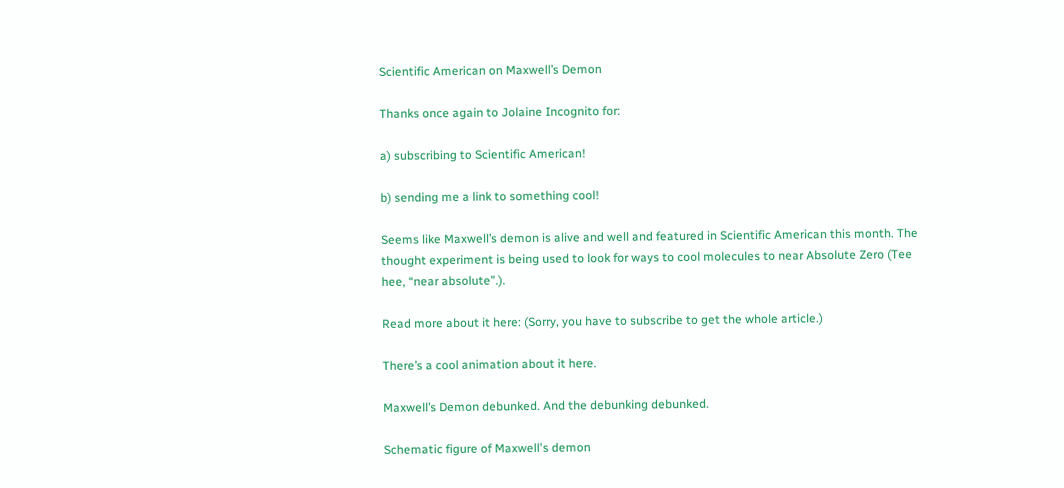Scientific American on Maxwell’s Demon

Thanks once again to Jolaine Incognito for:

a) subscribing to Scientific American!

b) sending me a link to something cool!

Seems like Maxwell’s demon is alive and well and featured in Scientific American this month. The thought experiment is being used to look for ways to cool molecules to near Absolute Zero (Tee hee, “near absolute”.).

Read more about it here: (Sorry, you have to subscribe to get the whole article.)

There’s a cool animation about it here.

Maxwell’s Demon debunked. And the debunking debunked.

Schematic figure of Maxwell's demon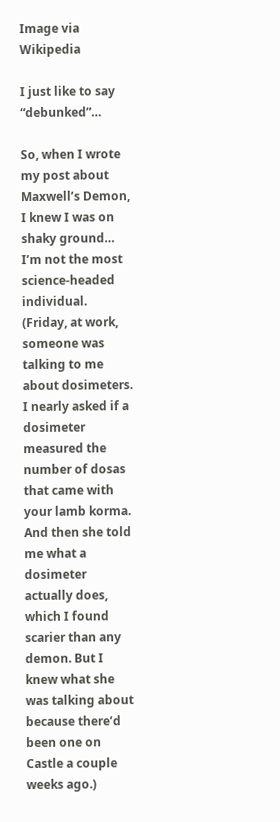Image via Wikipedia

I just like to say “debunked”…

So, when I wrote my post about Maxwell’s Demon, I knew I was on shaky ground… I’m not the most science-headed individual. (Friday, at work, someone was talking to me about dosimeters. I nearly asked if a dosimeter measured the number of dosas that came with your lamb korma. And then she told me what a dosimeter actually does, which I found scarier than any demon. But I knew what she was talking about because there’d been one on Castle a couple weeks ago.)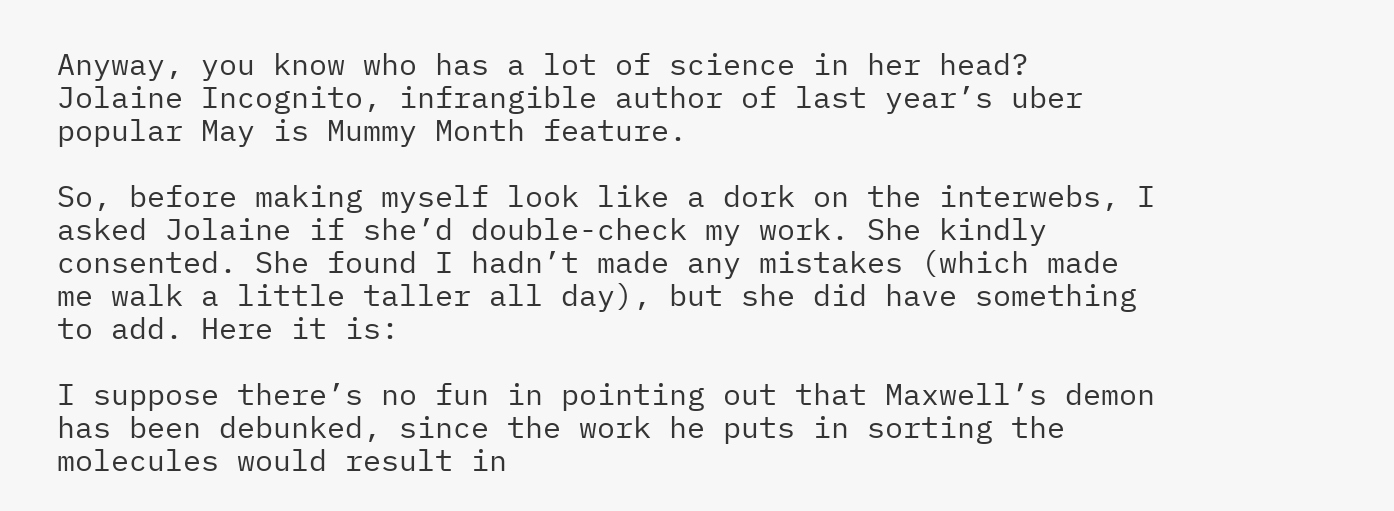Anyway, you know who has a lot of science in her head? Jolaine Incognito, infrangible author of last year’s uber popular May is Mummy Month feature.

So, before making myself look like a dork on the interwebs, I asked Jolaine if she’d double-check my work. She kindly consented. She found I hadn’t made any mistakes (which made me walk a little taller all day), but she did have something to add. Here it is:

I suppose there’s no fun in pointing out that Maxwell’s demon has been debunked, since the work he puts in sorting the molecules would result in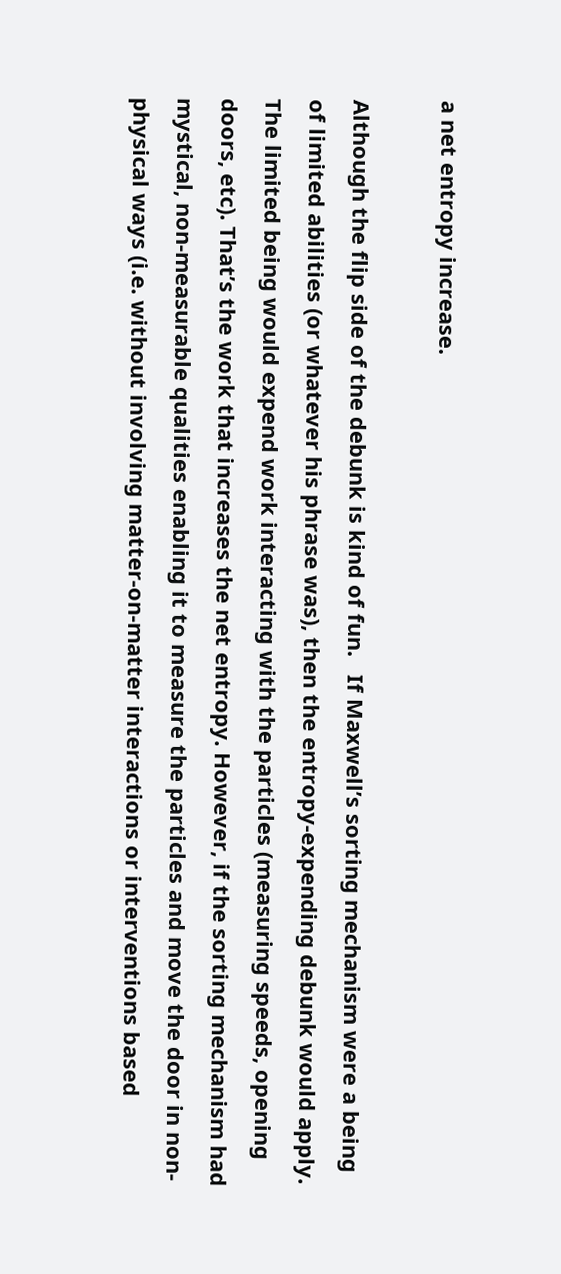a net entropy increase.

Although the flip side of the debunk is kind of fun.   If Maxwell’s sorting mechanism were a being of limited abilities (or whatever his phrase was), then the entropy-expending debunk would apply. The limited being would expend work interacting with the particles (measuring speeds, opening doors, etc). That’s the work that increases the net entropy. However, if the sorting mechanism had mystical, non-measurable qualities enabling it to measure the particles and move the door in non-physical ways (i.e. without involving matter-on-matter interactions or interventions based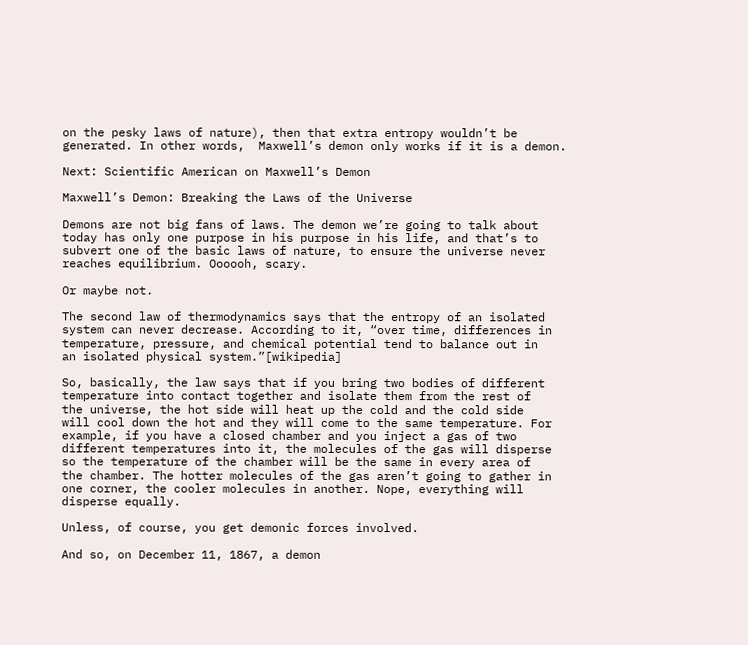on the pesky laws of nature), then that extra entropy wouldn’t be generated. In other words,  Maxwell’s demon only works if it is a demon.

Next: Scientific American on Maxwell’s Demon

Maxwell’s Demon: Breaking the Laws of the Universe

Demons are not big fans of laws. The demon we’re going to talk about
today has only one purpose in his purpose in his life, and that’s to
subvert one of the basic laws of nature, to ensure the universe never
reaches equilibrium. Oooooh, scary.

Or maybe not.

The second law of thermodynamics says that the entropy of an isolated
system can never decrease. According to it, “over time, differences in
temperature, pressure, and chemical potential tend to balance out in
an isolated physical system.”[wikipedia]

So, basically, the law says that if you bring two bodies of different
temperature into contact together and isolate them from the rest of
the universe, the hot side will heat up the cold and the cold side
will cool down the hot and they will come to the same temperature. For
example, if you have a closed chamber and you inject a gas of two
different temperatures into it, the molecules of the gas will disperse
so the temperature of the chamber will be the same in every area of
the chamber. The hotter molecules of the gas aren’t going to gather in
one corner, the cooler molecules in another. Nope, everything will
disperse equally.

Unless, of course, you get demonic forces involved.

And so, on December 11, 1867, a demon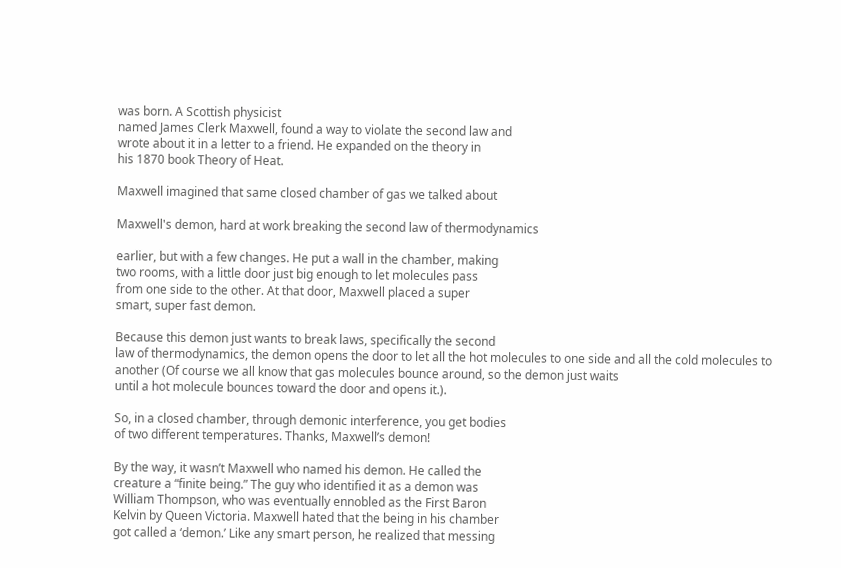was born. A Scottish physicist
named James Clerk Maxwell, found a way to violate the second law and
wrote about it in a letter to a friend. He expanded on the theory in
his 1870 book Theory of Heat.

Maxwell imagined that same closed chamber of gas we talked about

Maxwell's demon, hard at work breaking the second law of thermodynamics

earlier, but with a few changes. He put a wall in the chamber, making
two rooms, with a little door just big enough to let molecules pass
from one side to the other. At that door, Maxwell placed a super
smart, super fast demon.

Because this demon just wants to break laws, specifically the second
law of thermodynamics, the demon opens the door to let all the hot molecules to one side and all the cold molecules to another (Of course we all know that gas molecules bounce around, so the demon just waits
until a hot molecule bounces toward the door and opens it.).

So, in a closed chamber, through demonic interference, you get bodies
of two different temperatures. Thanks, Maxwell’s demon!

By the way, it wasn’t Maxwell who named his demon. He called the
creature a “finite being.” The guy who identified it as a demon was
William Thompson, who was eventually ennobled as the First Baron
Kelvin by Queen Victoria. Maxwell hated that the being in his chamber
got called a ‘demon.’ Like any smart person, he realized that messing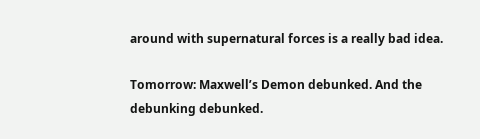around with supernatural forces is a really bad idea.

Tomorrow: Maxwell’s Demon debunked. And the debunking debunked.